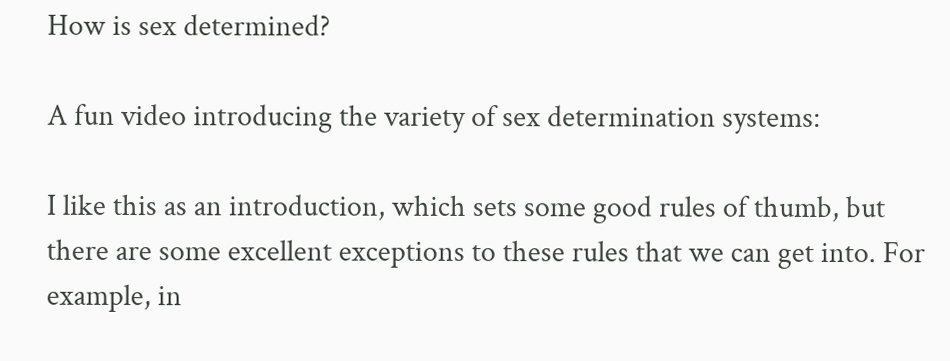How is sex determined?

A fun video introducing the variety of sex determination systems:

I like this as an introduction, which sets some good rules of thumb, but there are some excellent exceptions to these rules that we can get into. For example, in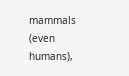mammals (even humans),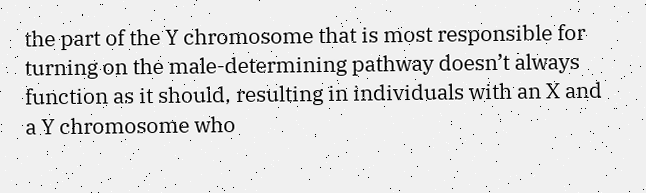the part of the Y chromosome that is most responsible for turning on the male-determining pathway doesn’t always function as it should, resulting in individuals with an X and a Y chromosome who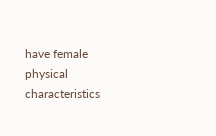have female physical characteristics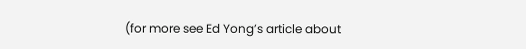(for more see Ed Yong’s article about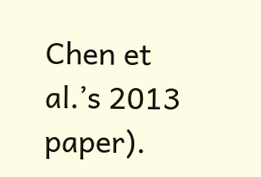Chen et al.’s 2013 paper).